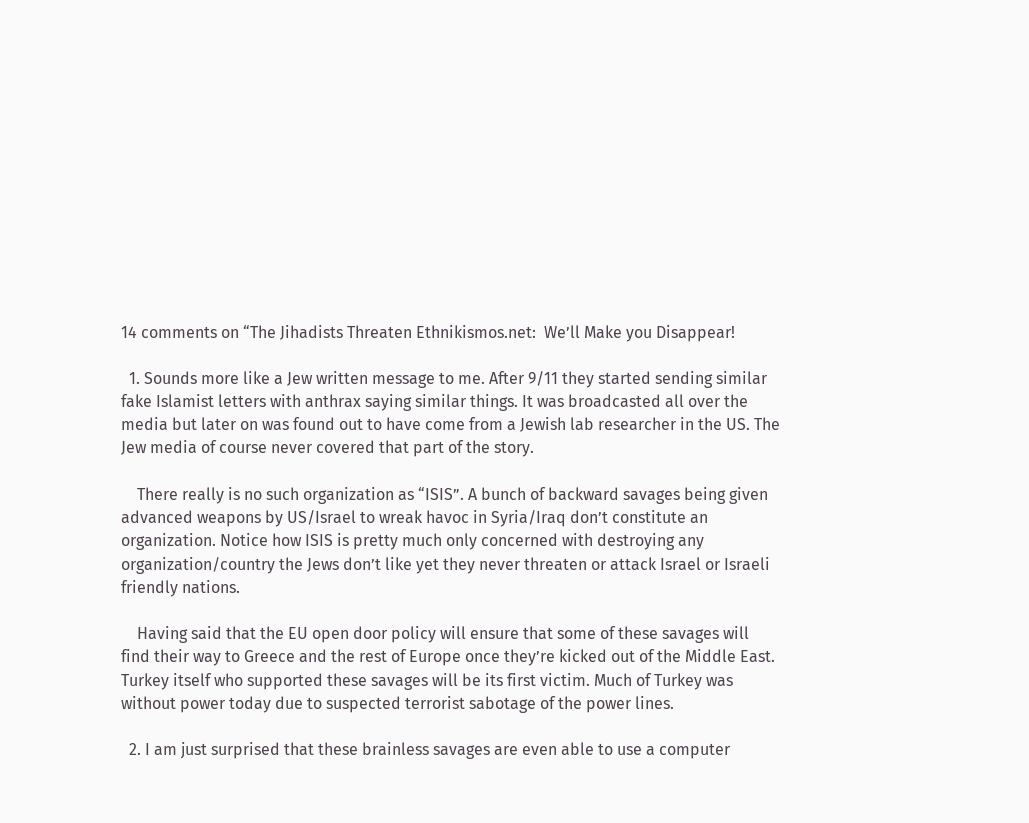14 comments on “The Jihadists Threaten Ethnikismos.net:  We’ll Make you Disappear!

  1. Sounds more like a Jew written message to me. After 9/11 they started sending similar fake Islamist letters with anthrax saying similar things. It was broadcasted all over the media but later on was found out to have come from a Jewish lab researcher in the US. The Jew media of course never covered that part of the story.

    There really is no such organization as “ISIS”. A bunch of backward savages being given advanced weapons by US/Israel to wreak havoc in Syria/Iraq don’t constitute an organization. Notice how ISIS is pretty much only concerned with destroying any organization/country the Jews don’t like yet they never threaten or attack Israel or Israeli friendly nations.

    Having said that the EU open door policy will ensure that some of these savages will find their way to Greece and the rest of Europe once they’re kicked out of the Middle East. Turkey itself who supported these savages will be its first victim. Much of Turkey was without power today due to suspected terrorist sabotage of the power lines.

  2. I am just surprised that these brainless savages are even able to use a computer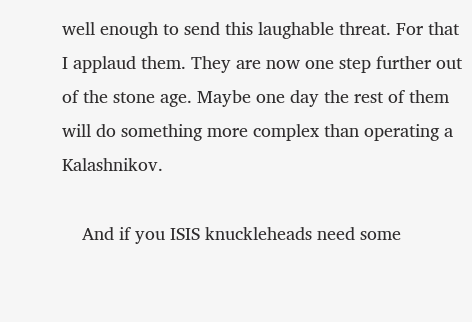well enough to send this laughable threat. For that I applaud them. They are now one step further out of the stone age. Maybe one day the rest of them will do something more complex than operating a Kalashnikov.

    And if you ISIS knuckleheads need some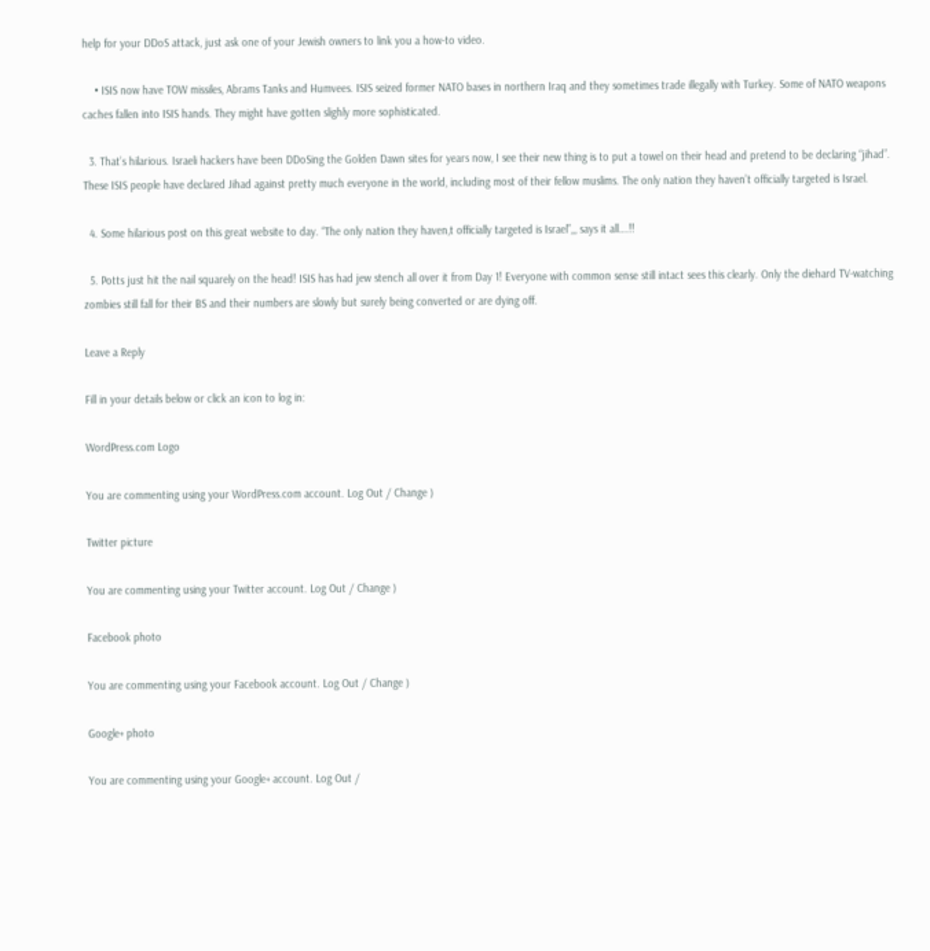help for your DDoS attack, just ask one of your Jewish owners to link you a how-to video.

    • ISIS now have TOW missiles, Abrams Tanks and Humvees. ISIS seized former NATO bases in northern Iraq and they sometimes trade illegally with Turkey. Some of NATO weapons caches fallen into ISIS hands. They might have gotten slighly more sophisticated.

  3. That’s hilarious. Israeli hackers have been DDoSing the Golden Dawn sites for years now, I see their new thing is to put a towel on their head and pretend to be declaring “jihad”. These ISIS people have declared Jihad against pretty much everyone in the world, including most of their fellow muslims. The only nation they haven’t officially targeted is Israel.

  4. Some hilarious post on this great website to day. “The only nation they haven,t officially targeted is Israel”,,, says it all….!!

  5. Potts just hit the nail squarely on the head! ISIS has had jew stench all over it from Day 1! Everyone with common sense still intact sees this clearly. Only the diehard TV-watching zombies still fall for their BS and their numbers are slowly but surely being converted or are dying off.

Leave a Reply

Fill in your details below or click an icon to log in:

WordPress.com Logo

You are commenting using your WordPress.com account. Log Out / Change )

Twitter picture

You are commenting using your Twitter account. Log Out / Change )

Facebook photo

You are commenting using your Facebook account. Log Out / Change )

Google+ photo

You are commenting using your Google+ account. Log Out /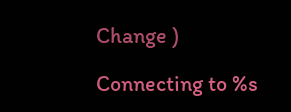Change )

Connecting to %s